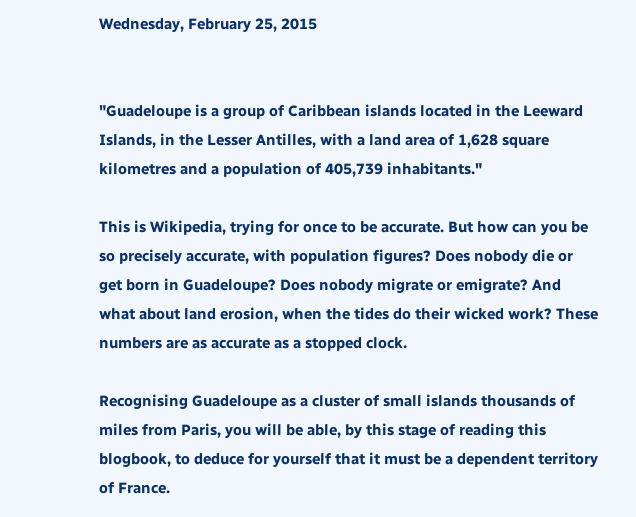Wednesday, February 25, 2015


"Guadeloupe is a group of Caribbean islands located in the Leeward Islands, in the Lesser Antilles, with a land area of 1,628 square kilometres and a population of 405,739 inhabitants."

This is Wikipedia, trying for once to be accurate. But how can you be so precisely accurate, with population figures? Does nobody die or get born in Guadeloupe? Does nobody migrate or emigrate? And what about land erosion, when the tides do their wicked work? These numbers are as accurate as a stopped clock.

Recognising Guadeloupe as a cluster of small islands thousands of miles from Paris, you will be able, by this stage of reading this blogbook, to deduce for yourself that it must be a dependent territory of France.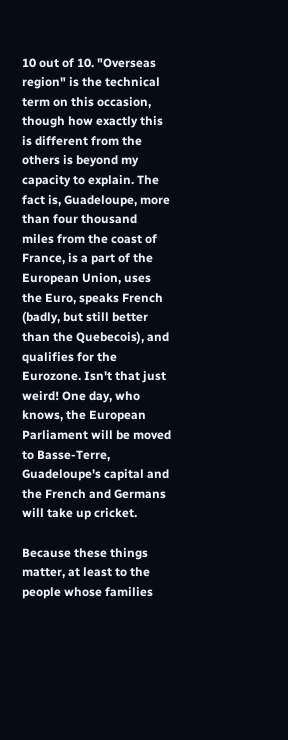10 out of 10. "Overseas region" is the technical term on this occasion, though how exactly this is different from the others is beyond my capacity to explain. The fact is, Guadeloupe, more than four thousand miles from the coast of France, is a part of the European Union, uses the Euro, speaks French (badly, but still better than the Quebecois), and qualifies for the Eurozone. Isn't that just weird! One day, who knows, the European Parliament will be moved to Basse-Terre, Guadeloupe's capital and the French and Germans will take up cricket.

Because these things matter, at least to the people whose families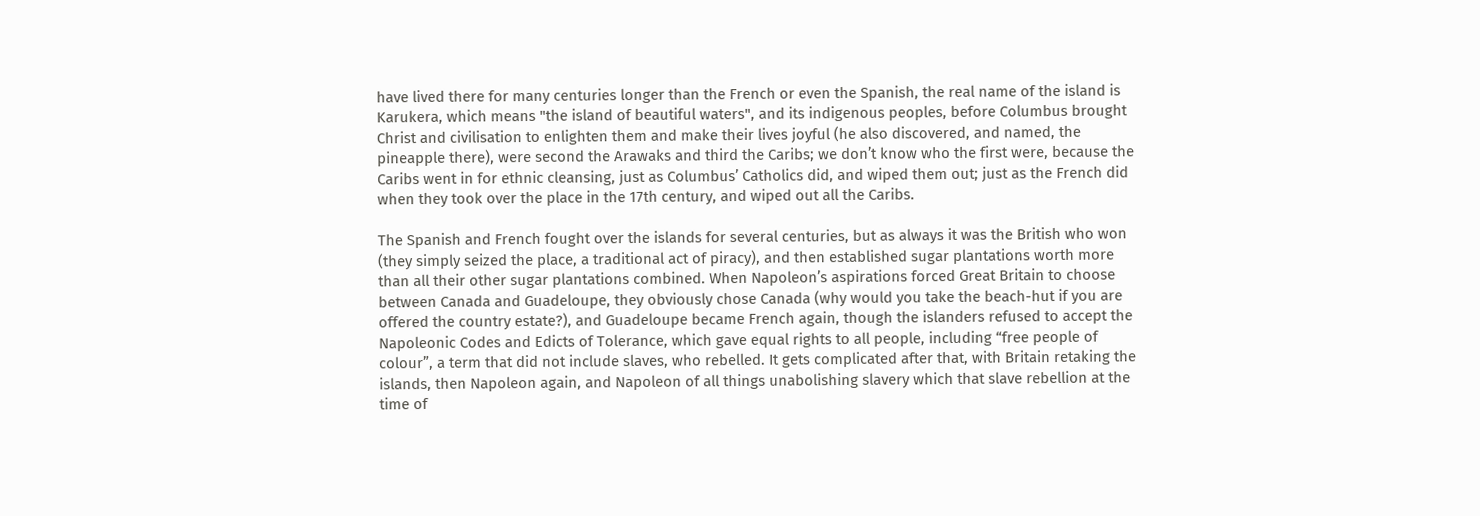have lived there for many centuries longer than the French or even the Spanish, the real name of the island is Karukera, which means "the island of beautiful waters", and its indigenous peoples, before Columbus brought Christ and civilisation to enlighten them and make their lives joyful (he also discovered, and named, the pineapple there), were second the Arawaks and third the Caribs; we don’t know who the first were, because the Caribs went in for ethnic cleansing, just as Columbus’ Catholics did, and wiped them out; just as the French did when they took over the place in the 17th century, and wiped out all the Caribs.

The Spanish and French fought over the islands for several centuries, but as always it was the British who won (they simply seized the place, a traditional act of piracy), and then established sugar plantations worth more than all their other sugar plantations combined. When Napoleon’s aspirations forced Great Britain to choose between Canada and Guadeloupe, they obviously chose Canada (why would you take the beach-hut if you are offered the country estate?), and Guadeloupe became French again, though the islanders refused to accept the Napoleonic Codes and Edicts of Tolerance, which gave equal rights to all people, including “free people of colour”, a term that did not include slaves, who rebelled. It gets complicated after that, with Britain retaking the islands, then Napoleon again, and Napoleon of all things unabolishing slavery which that slave rebellion at the time of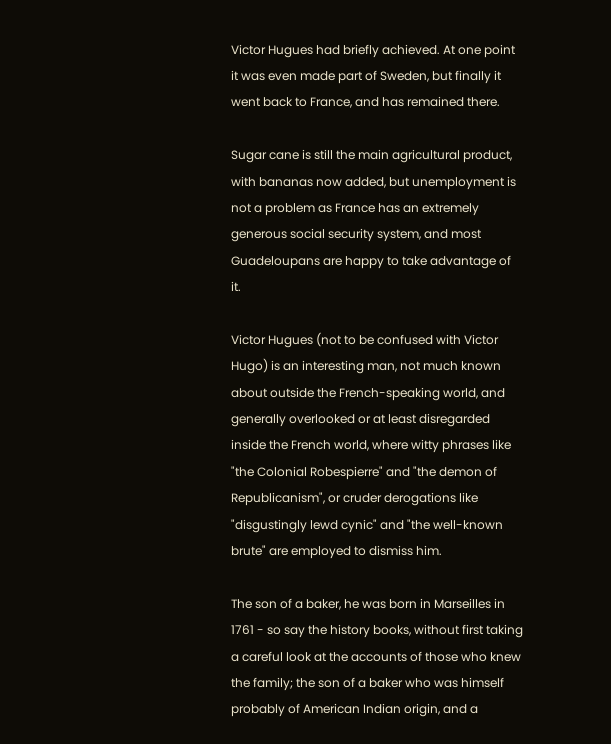Victor Hugues had briefly achieved. At one point it was even made part of Sweden, but finally it went back to France, and has remained there.

Sugar cane is still the main agricultural product, with bananas now added, but unemployment is not a problem as France has an extremely generous social security system, and most Guadeloupans are happy to take advantage of it.

Victor Hugues (not to be confused with Victor Hugo) is an interesting man, not much known about outside the French-speaking world, and generally overlooked or at least disregarded inside the French world, where witty phrases like "the Colonial Robespierre" and "the demon of Republicanism", or cruder derogations like "disgustingly lewd cynic" and "the well-known brute" are employed to dismiss him.

The son of a baker, he was born in Marseilles in 1761 - so say the history books, without first taking a careful look at the accounts of those who knew the family; the son of a baker who was himself probably of American Indian origin, and a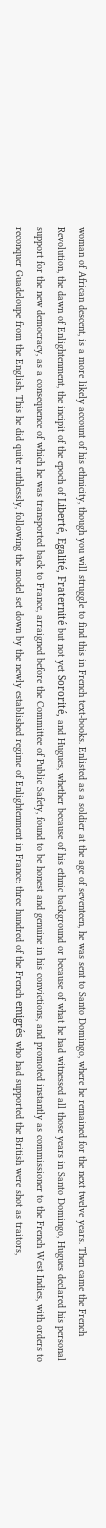woman of African descent, is a more likely account of his ethnicity, though you will struggle to find this in French text-books. Enlisted as a soldier at the age of seventeen, he was sent to Santo Domingo, where he remained for the next twelve years. Then came the French Revolution, the dawn of Enlightenment, the incipit of the epoch of Liberté, Egalité, Fraternité but not yet Sororité, and Hugues, whether because of his ethnic background or because of what he had witnessed all those years in Santo Domingo, Hugues declared his personal support for the new democracy, as a consequence of which he was transported back to France, arraigned before the Committee of Public Safety, found to be honest and genuine in his convictions, and promoted instantly as commissioner to the French West Indies, with orders to reconquer Guadeloupe from the English. This he did quite ruthlessly, following the model set down by the newly established regime of Enlightenment in France: three hundred of the French emigrés who had supported the British were shot as traitors,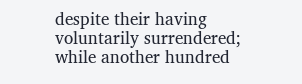despite their having voluntarily surrendered; while another hundred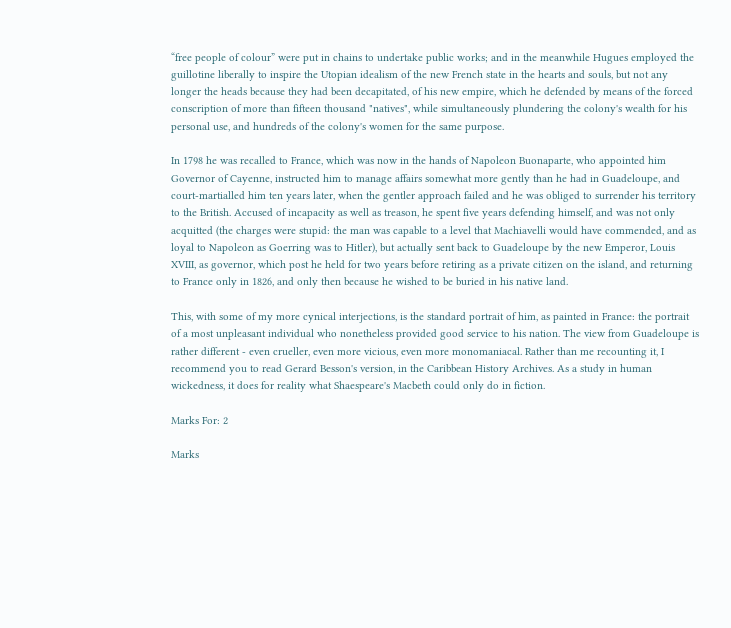“free people of colour” were put in chains to undertake public works; and in the meanwhile Hugues employed the guillotine liberally to inspire the Utopian idealism of the new French state in the hearts and souls, but not any longer the heads because they had been decapitated, of his new empire, which he defended by means of the forced conscription of more than fifteen thousand "natives", while simultaneously plundering the colony's wealth for his personal use, and hundreds of the colony's women for the same purpose.

In 1798 he was recalled to France, which was now in the hands of Napoleon Buonaparte, who appointed him Governor of Cayenne, instructed him to manage affairs somewhat more gently than he had in Guadeloupe, and court-martialled him ten years later, when the gentler approach failed and he was obliged to surrender his territory to the British. Accused of incapacity as well as treason, he spent five years defending himself, and was not only acquitted (the charges were stupid: the man was capable to a level that Machiavelli would have commended, and as loyal to Napoleon as Goerring was to Hitler), but actually sent back to Guadeloupe by the new Emperor, Louis XVIII, as governor, which post he held for two years before retiring as a private citizen on the island, and returning to France only in 1826, and only then because he wished to be buried in his native land.

This, with some of my more cynical interjections, is the standard portrait of him, as painted in France: the portrait of a most unpleasant individual who nonetheless provided good service to his nation. The view from Guadeloupe is rather different - even crueller, even more vicious, even more monomaniacal. Rather than me recounting it, I recommend you to read Gerard Besson's version, in the Caribbean History Archives. As a study in human wickedness, it does for reality what Shaespeare's Macbeth could only do in fiction.

Marks For: 2

Marks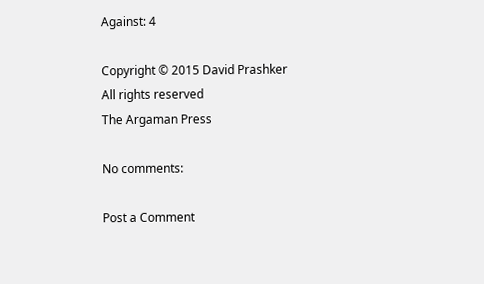Against: 4

Copyright © 2015 David Prashker
All rights reserved
The Argaman Press

No comments:

Post a Comment